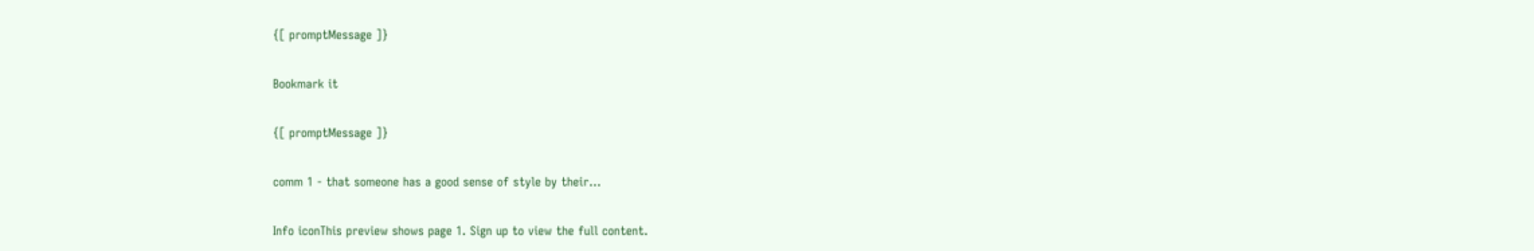{[ promptMessage ]}

Bookmark it

{[ promptMessage ]}

comm 1 - that someone has a good sense of style by their...

Info iconThis preview shows page 1. Sign up to view the full content.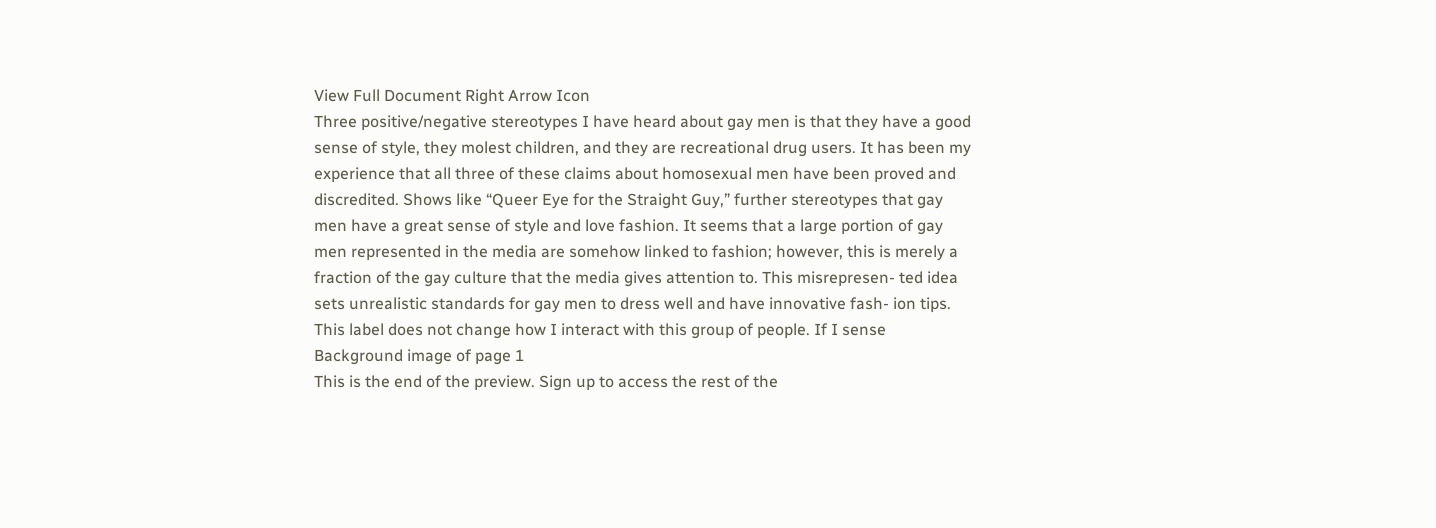View Full Document Right Arrow Icon
Three positive/negative stereotypes I have heard about gay men is that they have a good sense of style, they molest children, and they are recreational drug users. It has been my experience that all three of these claims about homosexual men have been proved and discredited. Shows like “Queer Eye for the Straight Guy,” further stereotypes that gay men have a great sense of style and love fashion. It seems that a large portion of gay men represented in the media are somehow linked to fashion; however, this is merely a fraction of the gay culture that the media gives attention to. This misrepresen- ted idea sets unrealistic standards for gay men to dress well and have innovative fash- ion tips. This label does not change how I interact with this group of people. If I sense
Background image of page 1
This is the end of the preview. Sign up to access the rest of the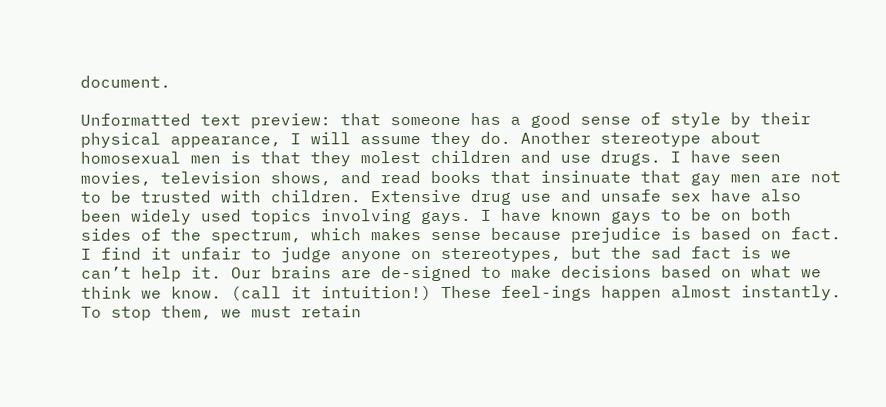document.

Unformatted text preview: that someone has a good sense of style by their physical appearance, I will assume they do. Another stereotype about homosexual men is that they molest children and use drugs. I have seen movies, television shows, and read books that insinuate that gay men are not to be trusted with children. Extensive drug use and unsafe sex have also been widely used topics involving gays. I have known gays to be on both sides of the spectrum, which makes sense because prejudice is based on fact. I find it unfair to judge anyone on stereotypes, but the sad fact is we can’t help it. Our brains are de-signed to make decisions based on what we think we know. (call it intuition!) These feel-ings happen almost instantly. To stop them, we must retain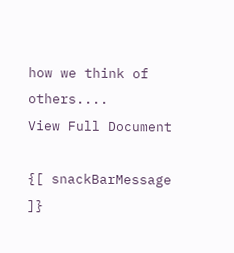how we think of others....
View Full Document

{[ snackBarMessage ]}